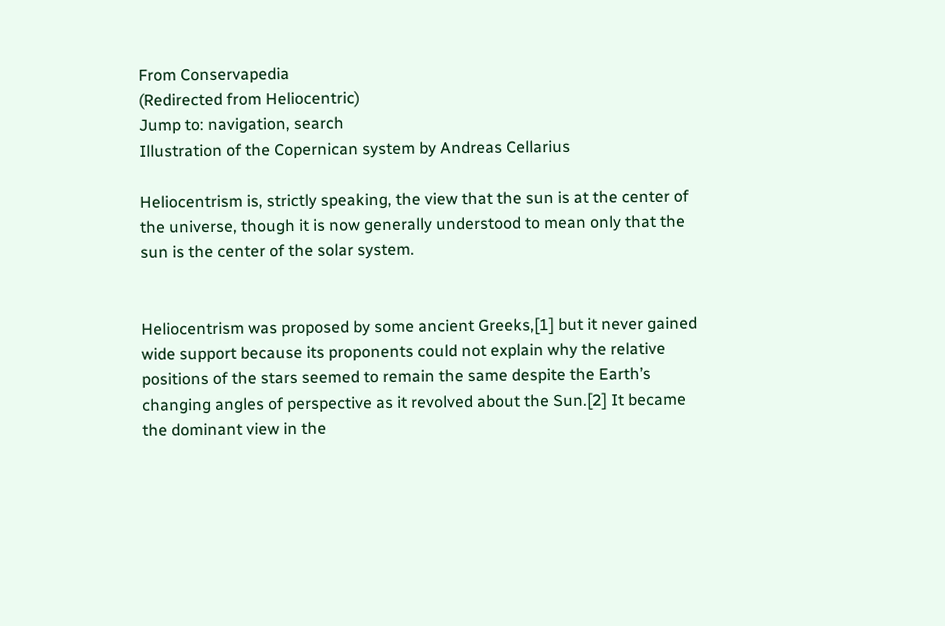From Conservapedia
(Redirected from Heliocentric)
Jump to: navigation, search
Illustration of the Copernican system by Andreas Cellarius

Heliocentrism is, strictly speaking, the view that the sun is at the center of the universe, though it is now generally understood to mean only that the sun is the center of the solar system.


Heliocentrism was proposed by some ancient Greeks,[1] but it never gained wide support because its proponents could not explain why the relative positions of the stars seemed to remain the same despite the Earth’s changing angles of perspective as it revolved about the Sun.[2] It became the dominant view in the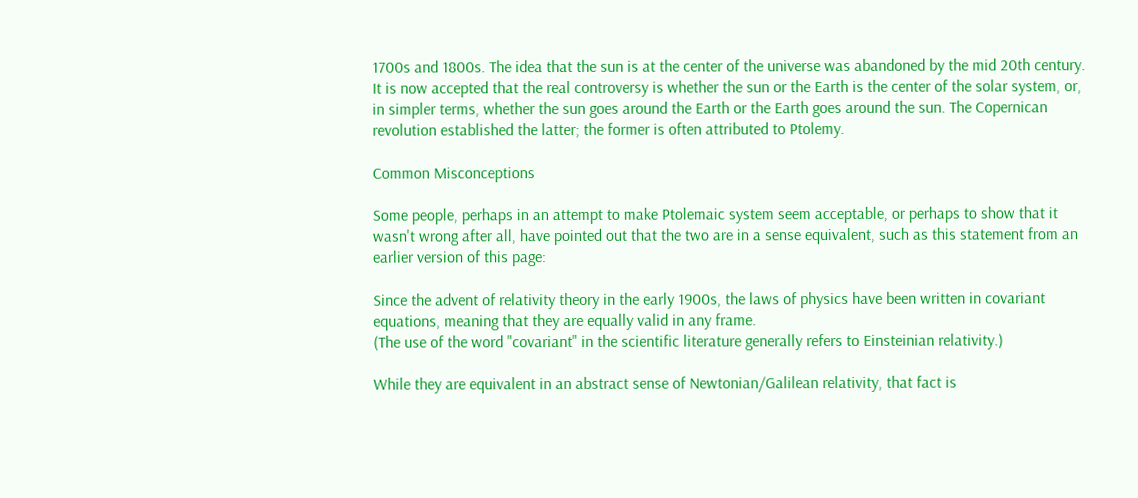1700s and 1800s. The idea that the sun is at the center of the universe was abandoned by the mid 20th century. It is now accepted that the real controversy is whether the sun or the Earth is the center of the solar system, or, in simpler terms, whether the sun goes around the Earth or the Earth goes around the sun. The Copernican revolution established the latter; the former is often attributed to Ptolemy.

Common Misconceptions

Some people, perhaps in an attempt to make Ptolemaic system seem acceptable, or perhaps to show that it wasn't wrong after all, have pointed out that the two are in a sense equivalent, such as this statement from an earlier version of this page:

Since the advent of relativity theory in the early 1900s, the laws of physics have been written in covariant equations, meaning that they are equally valid in any frame.
(The use of the word "covariant" in the scientific literature generally refers to Einsteinian relativity.)

While they are equivalent in an abstract sense of Newtonian/Galilean relativity, that fact is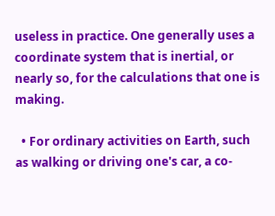useless in practice. One generally uses a coordinate system that is inertial, or nearly so, for the calculations that one is making.

  • For ordinary activities on Earth, such as walking or driving one's car, a co-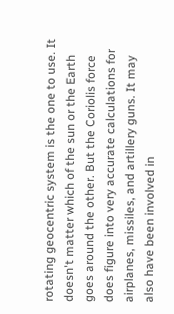rotating geocentric system is the one to use. It doesn't matter which of the sun or the Earth goes around the other. But the Coriolis force does figure into very accurate calculations for airplanes, missiles, and artillery guns. It may also have been involved in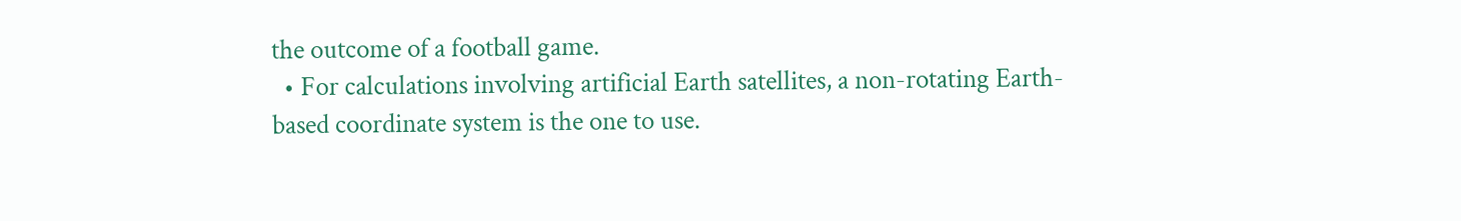the outcome of a football game.
  • For calculations involving artificial Earth satellites, a non-rotating Earth-based coordinate system is the one to use.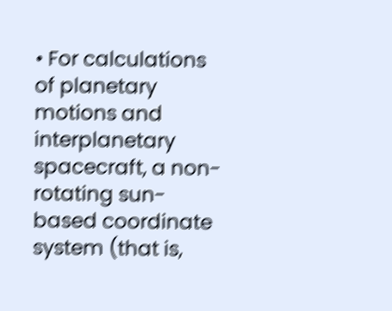• For calculations of planetary motions and interplanetary spacecraft, a non-rotating sun-based coordinate system (that is,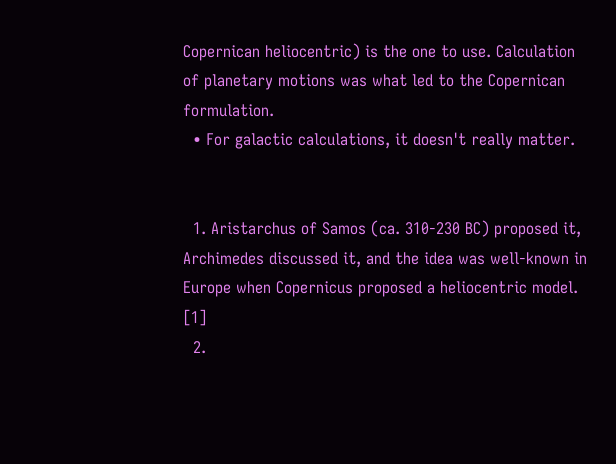Copernican heliocentric) is the one to use. Calculation of planetary motions was what led to the Copernican formulation.
  • For galactic calculations, it doesn't really matter.


  1. Aristarchus of Samos (ca. 310-230 BC) proposed it, Archimedes discussed it, and the idea was well-known in Europe when Copernicus proposed a heliocentric model. [1]
  2.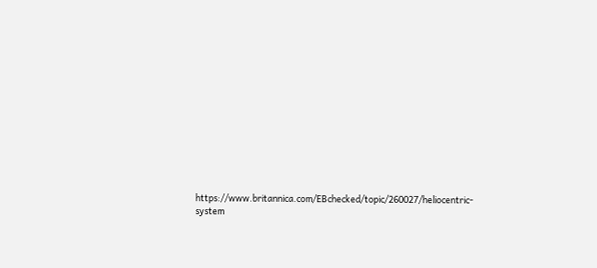https://www.britannica.com/EBchecked/topic/260027/heliocentric-system